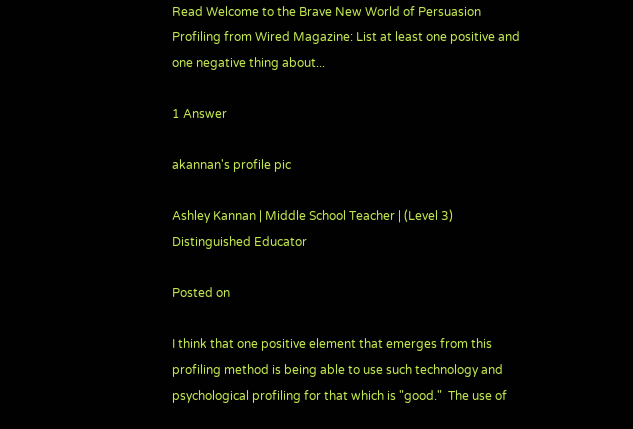Read Welcome to the Brave New World of Persuasion Profiling from Wired Magazine: List at least one positive and one negative thing about...

1 Answer

akannan's profile pic

Ashley Kannan | Middle School Teacher | (Level 3) Distinguished Educator

Posted on

I think that one positive element that emerges from this profiling method is being able to use such technology and psychological profiling for that which is "good."  The use of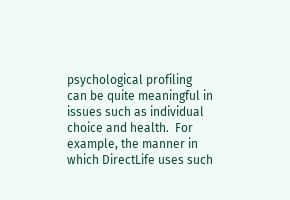psychological profiling can be quite meaningful in issues such as individual choice and health.  For example, the manner in which DirectLife uses such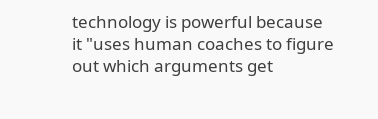technology is powerful because it "uses human coaches to figure out which arguments get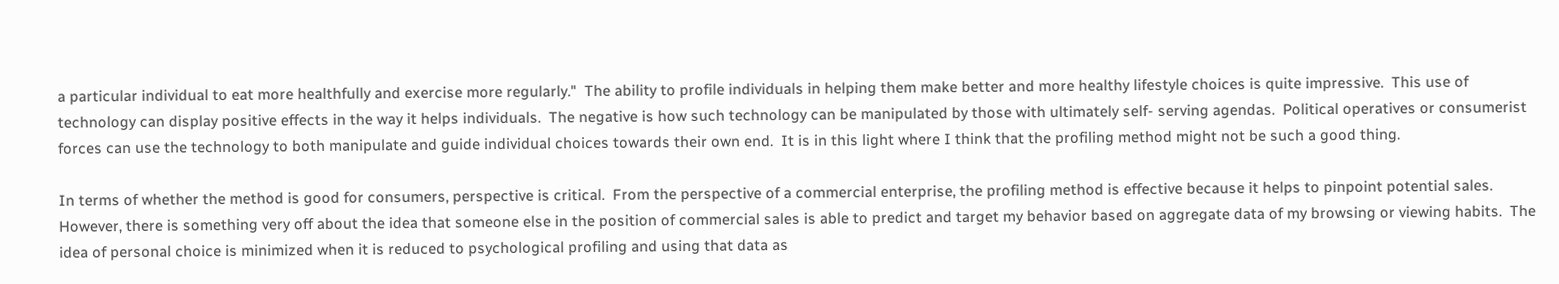a particular individual to eat more healthfully and exercise more regularly."  The ability to profile individuals in helping them make better and more healthy lifestyle choices is quite impressive.  This use of technology can display positive effects in the way it helps individuals.  The negative is how such technology can be manipulated by those with ultimately self- serving agendas.  Political operatives or consumerist forces can use the technology to both manipulate and guide individual choices towards their own end.  It is in this light where I think that the profiling method might not be such a good thing.

In terms of whether the method is good for consumers, perspective is critical.  From the perspective of a commercial enterprise, the profiling method is effective because it helps to pinpoint potential sales.  However, there is something very off about the idea that someone else in the position of commercial sales is able to predict and target my behavior based on aggregate data of my browsing or viewing habits.  The idea of personal choice is minimized when it is reduced to psychological profiling and using that data as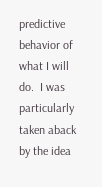predictive behavior of what I will do.  I was particularly taken aback by the idea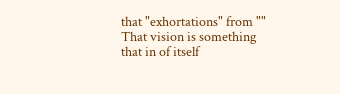that "exhortations" from ""  That vision is something that in of itself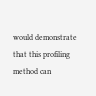would demonstrate that this profiling method can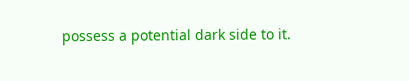possess a potential dark side to it.